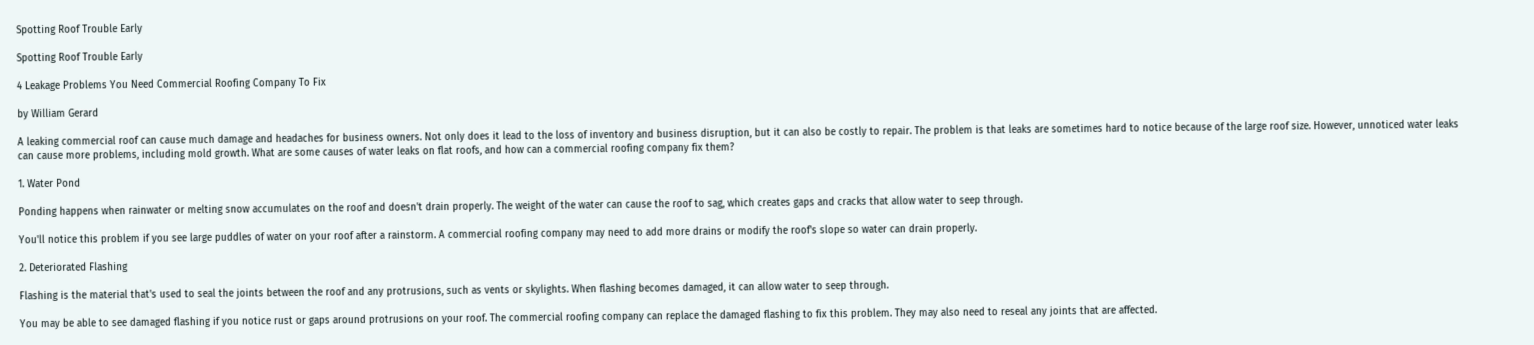Spotting Roof Trouble Early

Spotting Roof Trouble Early

4 Leakage Problems You Need Commercial Roofing Company To Fix

by William Gerard

A leaking commercial roof can cause much damage and headaches for business owners. Not only does it lead to the loss of inventory and business disruption, but it can also be costly to repair. The problem is that leaks are sometimes hard to notice because of the large roof size. However, unnoticed water leaks can cause more problems, including mold growth. What are some causes of water leaks on flat roofs, and how can a commercial roofing company fix them?

1. Water Pond

Ponding happens when rainwater or melting snow accumulates on the roof and doesn't drain properly. The weight of the water can cause the roof to sag, which creates gaps and cracks that allow water to seep through.

You'll notice this problem if you see large puddles of water on your roof after a rainstorm. A commercial roofing company may need to add more drains or modify the roof's slope so water can drain properly.

2. Deteriorated Flashing

Flashing is the material that's used to seal the joints between the roof and any protrusions, such as vents or skylights. When flashing becomes damaged, it can allow water to seep through.

You may be able to see damaged flashing if you notice rust or gaps around protrusions on your roof. The commercial roofing company can replace the damaged flashing to fix this problem. They may also need to reseal any joints that are affected.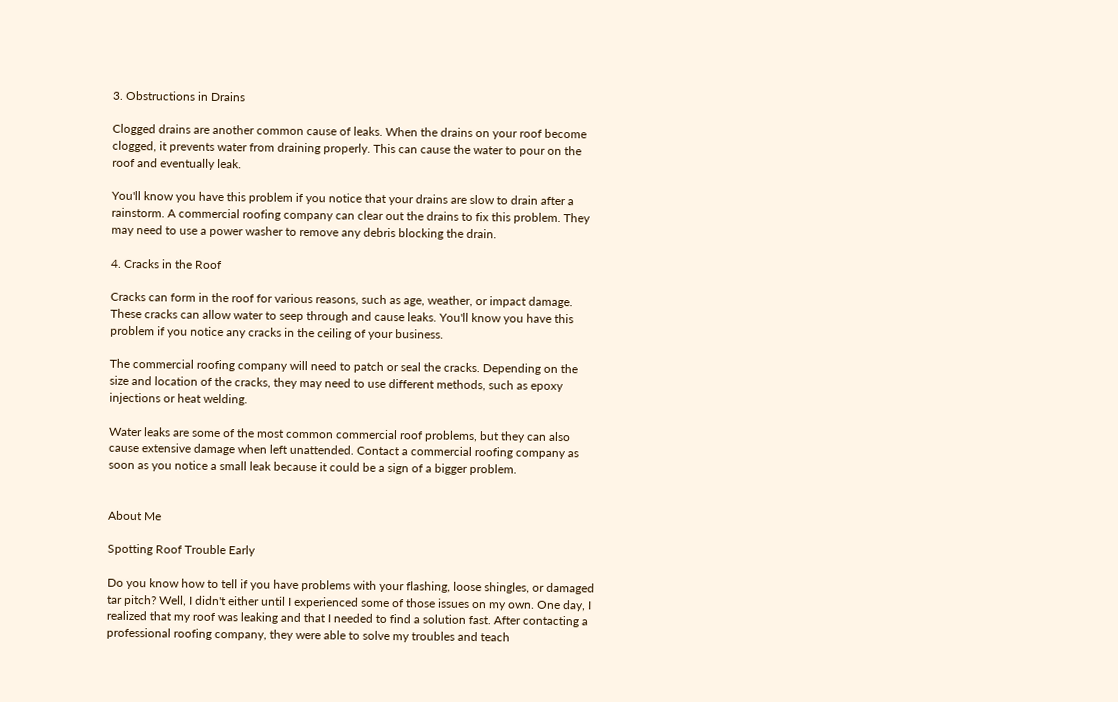3. Obstructions in Drains

Clogged drains are another common cause of leaks. When the drains on your roof become clogged, it prevents water from draining properly. This can cause the water to pour on the roof and eventually leak.

You'll know you have this problem if you notice that your drains are slow to drain after a rainstorm. A commercial roofing company can clear out the drains to fix this problem. They may need to use a power washer to remove any debris blocking the drain.

4. Cracks in the Roof

Cracks can form in the roof for various reasons, such as age, weather, or impact damage. These cracks can allow water to seep through and cause leaks. You'll know you have this problem if you notice any cracks in the ceiling of your business.

The commercial roofing company will need to patch or seal the cracks. Depending on the size and location of the cracks, they may need to use different methods, such as epoxy injections or heat welding.

Water leaks are some of the most common commercial roof problems, but they can also cause extensive damage when left unattended. Contact a commercial roofing company as soon as you notice a small leak because it could be a sign of a bigger problem.


About Me

Spotting Roof Trouble Early

Do you know how to tell if you have problems with your flashing, loose shingles, or damaged tar pitch? Well, I didn't either until I experienced some of those issues on my own. One day, I realized that my roof was leaking and that I needed to find a solution fast. After contacting a professional roofing company, they were able to solve my troubles and teach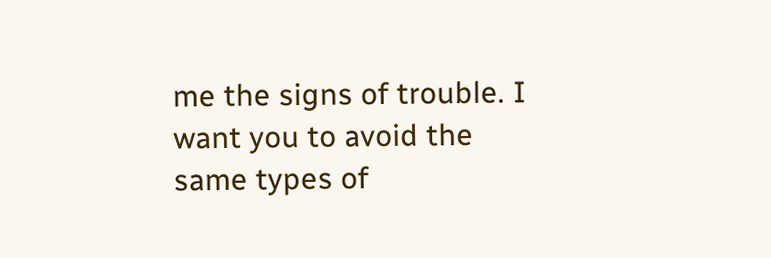me the signs of trouble. I want you to avoid the same types of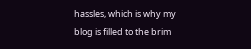hassles, which is why my blog is filled to the brim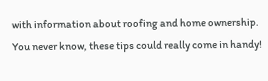with information about roofing and home ownership. You never know, these tips could really come in handy!